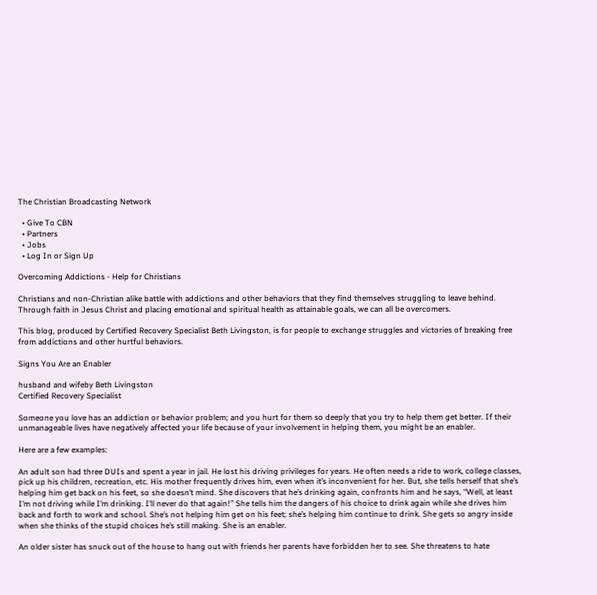The Christian Broadcasting Network

  • Give To CBN
  • Partners
  • Jobs
  • Log In or Sign Up

Overcoming Addictions - Help for Christians

Christians and non-Christian alike battle with addictions and other behaviors that they find themselves struggling to leave behind. Through faith in Jesus Christ and placing emotional and spiritual health as attainable goals, we can all be overcomers.

This blog, produced by Certified Recovery Specialist Beth Livingston, is for people to exchange struggles and victories of breaking free from addictions and other hurtful behaviors.

Signs You Are an Enabler

husband and wifeby Beth Livingston
Certified Recovery Specialist

Someone you love has an addiction or behavior problem; and you hurt for them so deeply that you try to help them get better. If their unmanageable lives have negatively affected your life because of your involvement in helping them, you might be an enabler.

Here are a few examples:

An adult son had three DUIs and spent a year in jail. He lost his driving privileges for years. He often needs a ride to work, college classes, pick up his children, recreation, etc. His mother frequently drives him, even when it’s inconvenient for her. But, she tells herself that she’s helping him get back on his feet, so she doesn’t mind. She discovers that he’s drinking again, confronts him and he says, “Well, at least I’m not driving while I’m drinking. I’ll never do that again!” She tells him the dangers of his choice to drink again while she drives him back and forth to work and school. She’s not helping him get on his feet; she’s helping him continue to drink. She gets so angry inside when she thinks of the stupid choices he’s still making. She is an enabler.

An older sister has snuck out of the house to hang out with friends her parents have forbidden her to see. She threatens to hate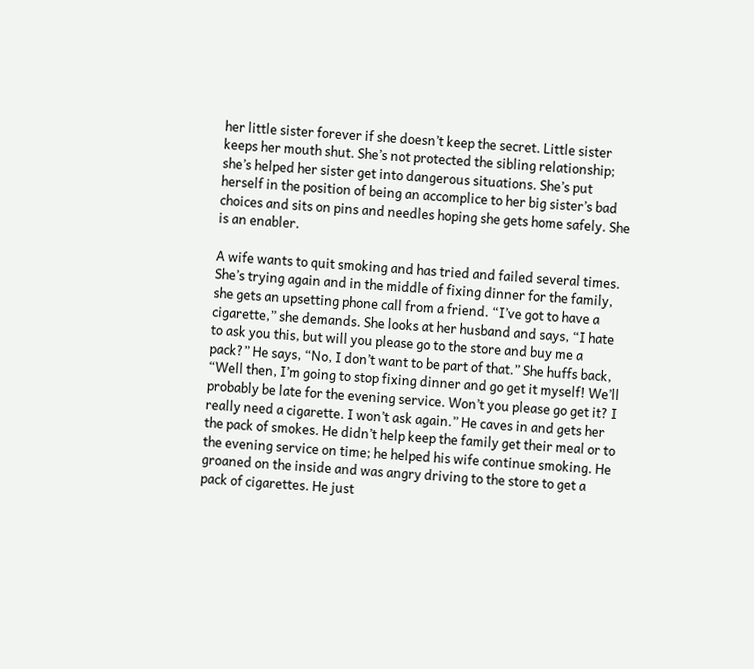her little sister forever if she doesn’t keep the secret. Little sister keeps her mouth shut. She’s not protected the sibling relationship; she’s helped her sister get into dangerous situations. She’s put herself in the position of being an accomplice to her big sister’s bad choices and sits on pins and needles hoping she gets home safely. She is an enabler.

A wife wants to quit smoking and has tried and failed several times. She’s trying again and in the middle of fixing dinner for the family, she gets an upsetting phone call from a friend. “I’ve got to have a cigarette,” she demands. She looks at her husband and says, “I hate to ask you this, but will you please go to the store and buy me a pack?” He says, “No, I don’t want to be part of that.” She huffs back, “Well then, I’m going to stop fixing dinner and go get it myself! We’ll probably be late for the evening service. Won’t you please go get it? I really need a cigarette. I won’t ask again.” He caves in and gets her the pack of smokes. He didn’t help keep the family get their meal or to the evening service on time; he helped his wife continue smoking. He groaned on the inside and was angry driving to the store to get a pack of cigarettes. He just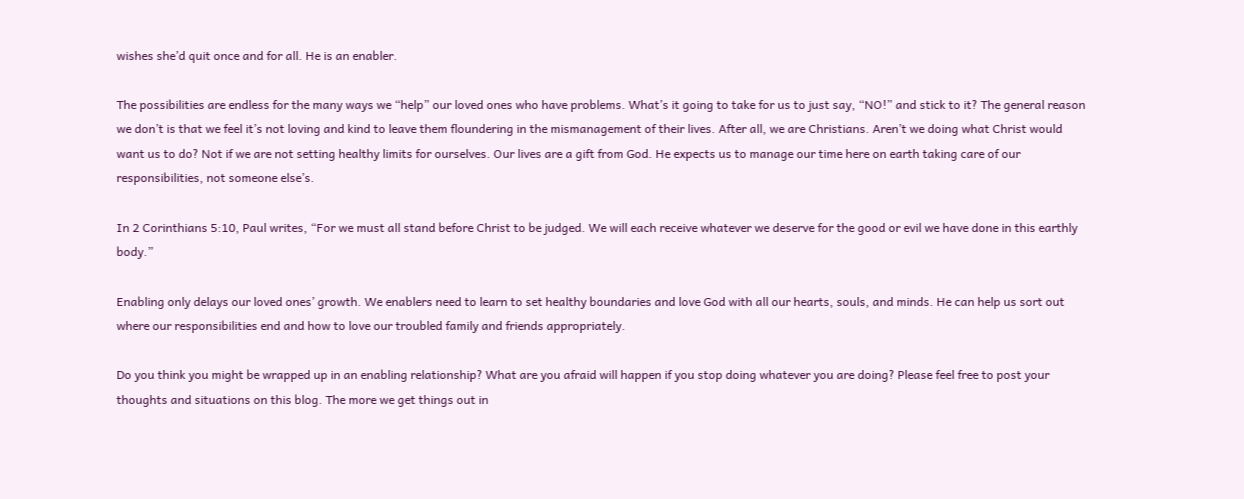wishes she’d quit once and for all. He is an enabler.

The possibilities are endless for the many ways we “help” our loved ones who have problems. What’s it going to take for us to just say, “NO!” and stick to it? The general reason we don’t is that we feel it’s not loving and kind to leave them floundering in the mismanagement of their lives. After all, we are Christians. Aren’t we doing what Christ would want us to do? Not if we are not setting healthy limits for ourselves. Our lives are a gift from God. He expects us to manage our time here on earth taking care of our responsibilities, not someone else’s.

In 2 Corinthians 5:10, Paul writes, “For we must all stand before Christ to be judged. We will each receive whatever we deserve for the good or evil we have done in this earthly body.”

Enabling only delays our loved ones’ growth. We enablers need to learn to set healthy boundaries and love God with all our hearts, souls, and minds. He can help us sort out where our responsibilities end and how to love our troubled family and friends appropriately.

Do you think you might be wrapped up in an enabling relationship? What are you afraid will happen if you stop doing whatever you are doing? Please feel free to post your thoughts and situations on this blog. The more we get things out in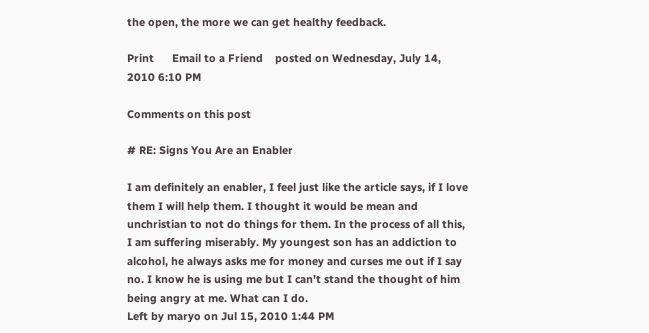the open, the more we can get healthy feedback.

Print      Email to a Friend    posted on Wednesday, July 14, 2010 6:10 PM

Comments on this post

# RE: Signs You Are an Enabler

I am definitely an enabler, I feel just like the article says, if I love them I will help them. I thought it would be mean and unchristian to not do things for them. In the process of all this, I am suffering miserably. My youngest son has an addiction to alcohol, he always asks me for money and curses me out if I say no. I know he is using me but I can't stand the thought of him being angry at me. What can I do.
Left by maryo on Jul 15, 2010 1:44 PM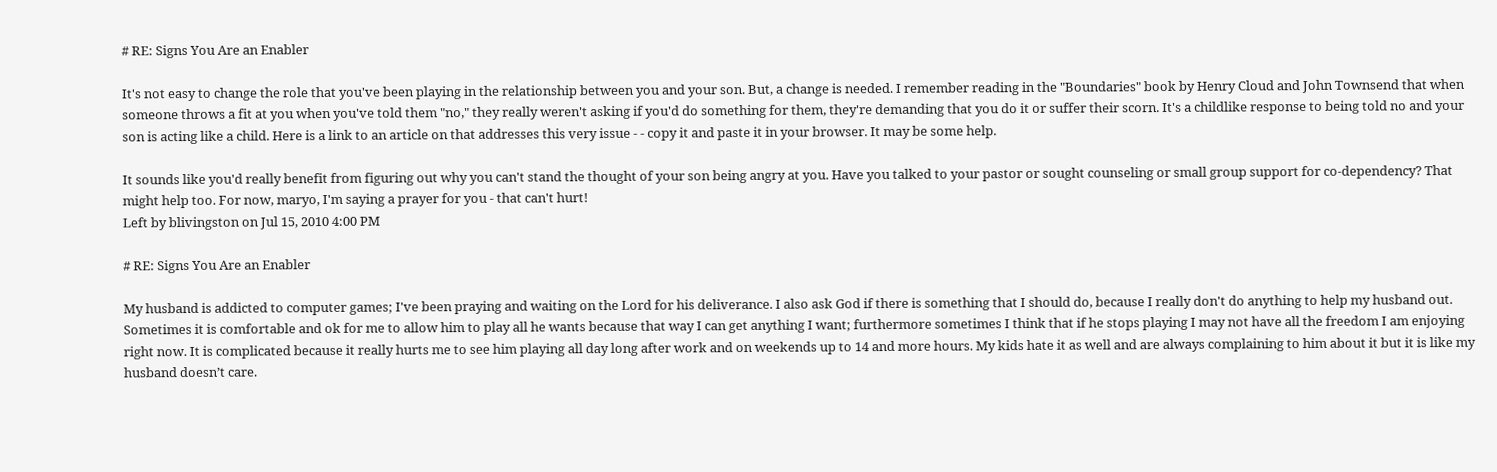# RE: Signs You Are an Enabler

It's not easy to change the role that you've been playing in the relationship between you and your son. But, a change is needed. I remember reading in the "Boundaries" book by Henry Cloud and John Townsend that when someone throws a fit at you when you've told them "no," they really weren't asking if you'd do something for them, they're demanding that you do it or suffer their scorn. It's a childlike response to being told no and your son is acting like a child. Here is a link to an article on that addresses this very issue - - copy it and paste it in your browser. It may be some help.

It sounds like you'd really benefit from figuring out why you can't stand the thought of your son being angry at you. Have you talked to your pastor or sought counseling or small group support for co-dependency? That might help too. For now, maryo, I'm saying a prayer for you - that can't hurt!
Left by blivingston on Jul 15, 2010 4:00 PM

# RE: Signs You Are an Enabler

My husband is addicted to computer games; I've been praying and waiting on the Lord for his deliverance. I also ask God if there is something that I should do, because I really don't do anything to help my husband out. Sometimes it is comfortable and ok for me to allow him to play all he wants because that way I can get anything I want; furthermore sometimes I think that if he stops playing I may not have all the freedom I am enjoying right now. It is complicated because it really hurts me to see him playing all day long after work and on weekends up to 14 and more hours. My kids hate it as well and are always complaining to him about it but it is like my husband doesn’t care.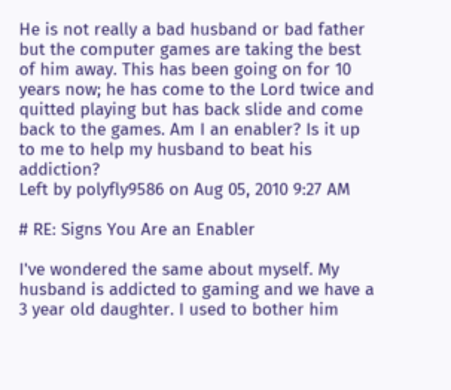He is not really a bad husband or bad father but the computer games are taking the best of him away. This has been going on for 10 years now; he has come to the Lord twice and quitted playing but has back slide and come back to the games. Am I an enabler? Is it up to me to help my husband to beat his addiction?
Left by polyfly9586 on Aug 05, 2010 9:27 AM

# RE: Signs You Are an Enabler

I've wondered the same about myself. My husband is addicted to gaming and we have a 3 year old daughter. I used to bother him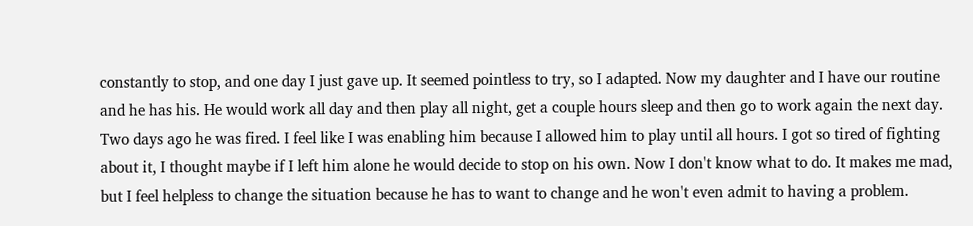constantly to stop, and one day I just gave up. It seemed pointless to try, so I adapted. Now my daughter and I have our routine and he has his. He would work all day and then play all night, get a couple hours sleep and then go to work again the next day. Two days ago he was fired. I feel like I was enabling him because I allowed him to play until all hours. I got so tired of fighting about it, I thought maybe if I left him alone he would decide to stop on his own. Now I don't know what to do. It makes me mad, but I feel helpless to change the situation because he has to want to change and he won't even admit to having a problem.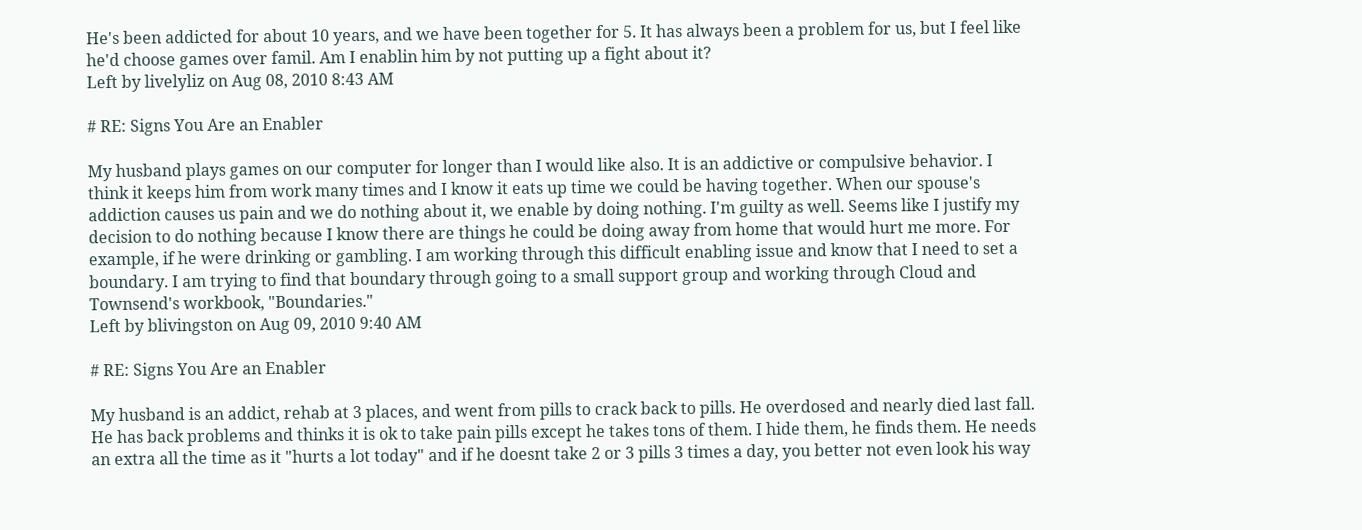He's been addicted for about 10 years, and we have been together for 5. It has always been a problem for us, but I feel like he'd choose games over famil. Am I enablin him by not putting up a fight about it?
Left by livelyliz on Aug 08, 2010 8:43 AM

# RE: Signs You Are an Enabler

My husband plays games on our computer for longer than I would like also. It is an addictive or compulsive behavior. I think it keeps him from work many times and I know it eats up time we could be having together. When our spouse's addiction causes us pain and we do nothing about it, we enable by doing nothing. I'm guilty as well. Seems like I justify my decision to do nothing because I know there are things he could be doing away from home that would hurt me more. For example, if he were drinking or gambling. I am working through this difficult enabling issue and know that I need to set a boundary. I am trying to find that boundary through going to a small support group and working through Cloud and Townsend's workbook, "Boundaries."
Left by blivingston on Aug 09, 2010 9:40 AM

# RE: Signs You Are an Enabler

My husband is an addict, rehab at 3 places, and went from pills to crack back to pills. He overdosed and nearly died last fall. He has back problems and thinks it is ok to take pain pills except he takes tons of them. I hide them, he finds them. He needs an extra all the time as it "hurts a lot today" and if he doesnt take 2 or 3 pills 3 times a day, you better not even look his way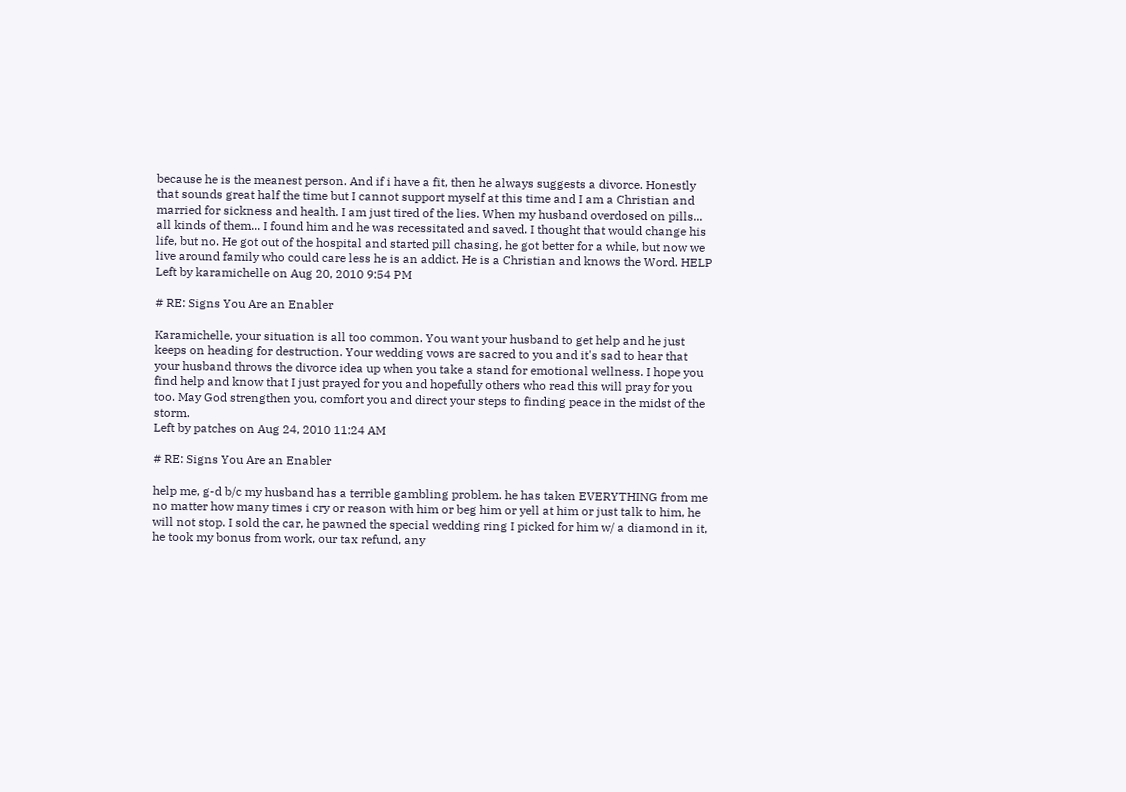because he is the meanest person. And if i have a fit, then he always suggests a divorce. Honestly that sounds great half the time but I cannot support myself at this time and I am a Christian and married for sickness and health. I am just tired of the lies. When my husband overdosed on pills... all kinds of them... I found him and he was recessitated and saved. I thought that would change his life, but no. He got out of the hospital and started pill chasing, he got better for a while, but now we live around family who could care less he is an addict. He is a Christian and knows the Word. HELP
Left by karamichelle on Aug 20, 2010 9:54 PM

# RE: Signs You Are an Enabler

Karamichelle, your situation is all too common. You want your husband to get help and he just keeps on heading for destruction. Your wedding vows are sacred to you and it's sad to hear that your husband throws the divorce idea up when you take a stand for emotional wellness. I hope you find help and know that I just prayed for you and hopefully others who read this will pray for you too. May God strengthen you, comfort you and direct your steps to finding peace in the midst of the storm.
Left by patches on Aug 24, 2010 11:24 AM

# RE: Signs You Are an Enabler

help me, g-d b/c my husband has a terrible gambling problem. he has taken EVERYTHING from me no matter how many times i cry or reason with him or beg him or yell at him or just talk to him, he will not stop. I sold the car, he pawned the special wedding ring I picked for him w/ a diamond in it, he took my bonus from work, our tax refund, any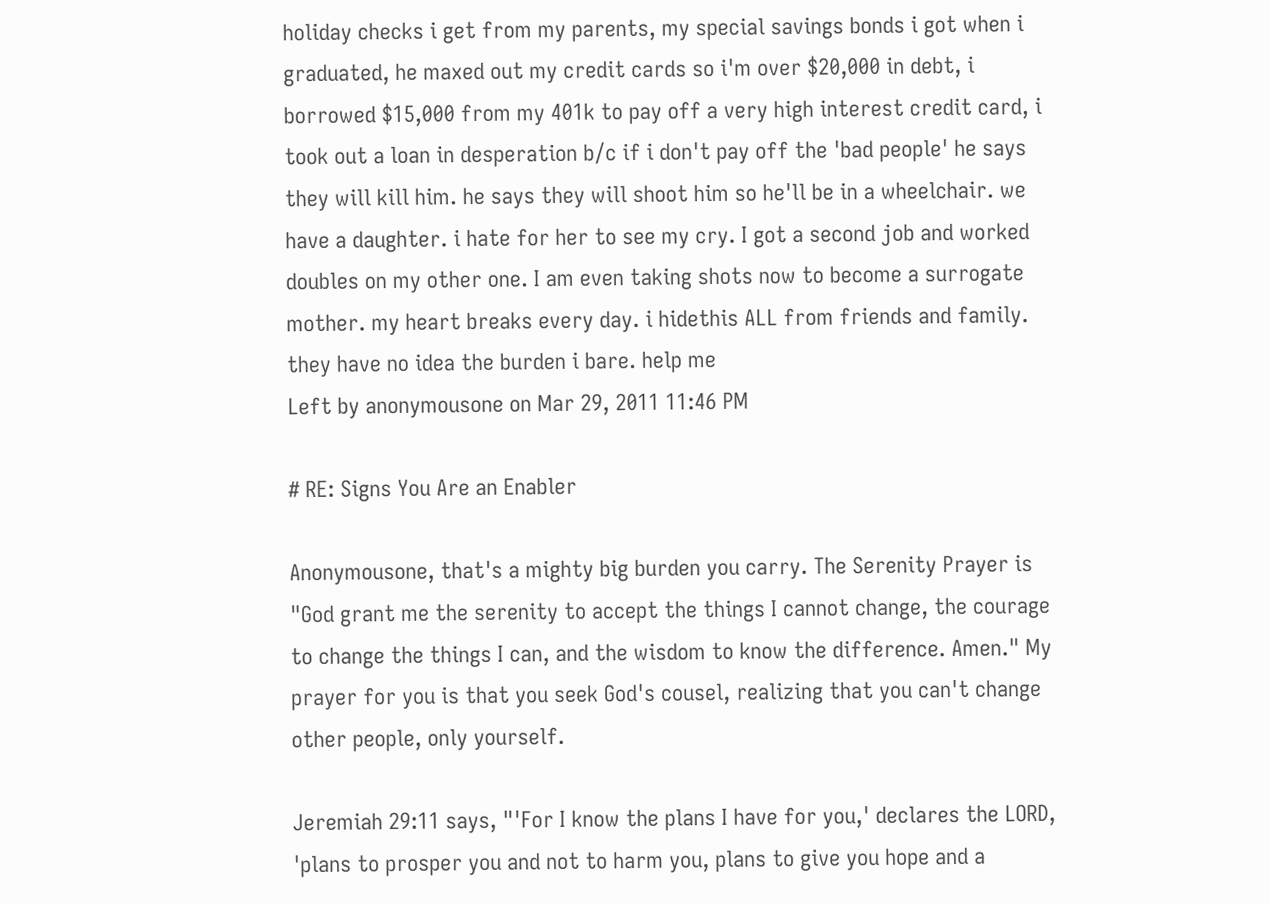holiday checks i get from my parents, my special savings bonds i got when i graduated, he maxed out my credit cards so i'm over $20,000 in debt, i borrowed $15,000 from my 401k to pay off a very high interest credit card, i took out a loan in desperation b/c if i don't pay off the 'bad people' he says they will kill him. he says they will shoot him so he'll be in a wheelchair. we have a daughter. i hate for her to see my cry. I got a second job and worked doubles on my other one. I am even taking shots now to become a surrogate mother. my heart breaks every day. i hidethis ALL from friends and family. they have no idea the burden i bare. help me
Left by anonymousone on Mar 29, 2011 11:46 PM

# RE: Signs You Are an Enabler

Anonymousone, that's a mighty big burden you carry. The Serenity Prayer is "God grant me the serenity to accept the things I cannot change, the courage to change the things I can, and the wisdom to know the difference. Amen." My prayer for you is that you seek God's cousel, realizing that you can't change other people, only yourself.

Jeremiah 29:11 says, "'For I know the plans I have for you,' declares the LORD, 'plans to prosper you and not to harm you, plans to give you hope and a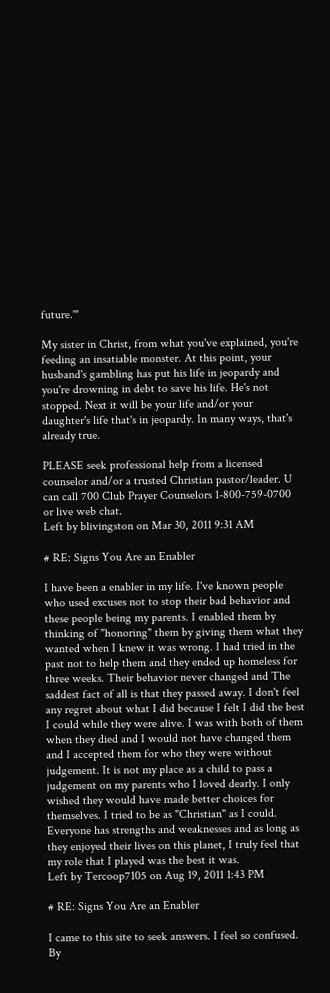future.'"

My sister in Christ, from what you've explained, you're feeding an insatiable monster. At this point, your husband's gambling has put his life in jeopardy and you're drowning in debt to save his life. He's not stopped. Next it will be your life and/or your daughter's life that's in jeopardy. In many ways, that's already true.

PLEASE seek professional help from a licensed counselor and/or a trusted Christian pastor/leader. U can call 700 Club Prayer Counselors 1-800-759-0700 or live web chat.
Left by blivingston on Mar 30, 2011 9:31 AM

# RE: Signs You Are an Enabler

I have been a enabler in my life. I've known people who used excuses not to stop their bad behavior and these people being my parents. I enabled them by thinking of "honoring" them by giving them what they wanted when I knew it was wrong. I had tried in the past not to help them and they ended up homeless for three weeks. Their behavior never changed and The saddest fact of all is that they passed away. I don't feel any regret about what I did because I felt I did the best I could while they were alive. I was with both of them when they died and I would not have changed them and I accepted them for who they were without judgement. It is not my place as a child to pass a judgement on my parents who I loved dearly. I only wished they would have made better choices for themselves. I tried to be as "Christian" as I could. Everyone has strengths and weaknesses and as long as they enjoyed their lives on this planet, I truly feel that my role that I played was the best it was.
Left by Tercoop7105 on Aug 19, 2011 1:43 PM

# RE: Signs You Are an Enabler

I came to this site to seek answers. I feel so confused. By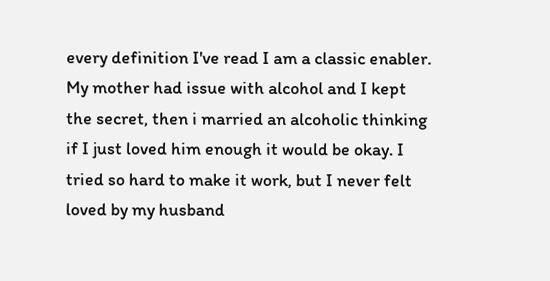every definition I've read I am a classic enabler. My mother had issue with alcohol and I kept the secret, then i married an alcoholic thinking if I just loved him enough it would be okay. I tried so hard to make it work, but I never felt loved by my husband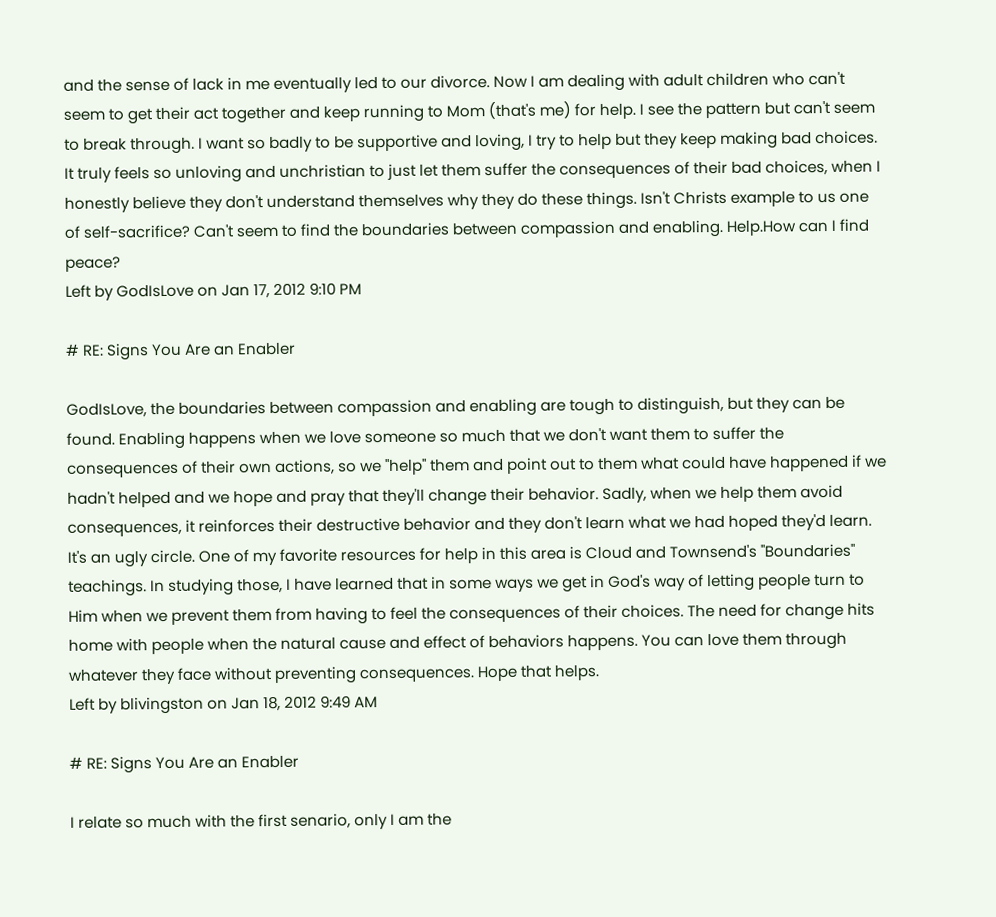and the sense of lack in me eventually led to our divorce. Now I am dealing with adult children who can't seem to get their act together and keep running to Mom (that's me) for help. I see the pattern but can't seem to break through. I want so badly to be supportive and loving, I try to help but they keep making bad choices. It truly feels so unloving and unchristian to just let them suffer the consequences of their bad choices, when I honestly believe they don't understand themselves why they do these things. Isn't Christs example to us one of self-sacrifice? Can't seem to find the boundaries between compassion and enabling. Help.How can I find peace?
Left by GodIsLove on Jan 17, 2012 9:10 PM

# RE: Signs You Are an Enabler

GodIsLove, the boundaries between compassion and enabling are tough to distinguish, but they can be found. Enabling happens when we love someone so much that we don't want them to suffer the consequences of their own actions, so we "help" them and point out to them what could have happened if we hadn't helped and we hope and pray that they'll change their behavior. Sadly, when we help them avoid consequences, it reinforces their destructive behavior and they don't learn what we had hoped they'd learn. It's an ugly circle. One of my favorite resources for help in this area is Cloud and Townsend's "Boundaries" teachings. In studying those, I have learned that in some ways we get in God's way of letting people turn to Him when we prevent them from having to feel the consequences of their choices. The need for change hits home with people when the natural cause and effect of behaviors happens. You can love them through whatever they face without preventing consequences. Hope that helps.
Left by blivingston on Jan 18, 2012 9:49 AM

# RE: Signs You Are an Enabler

I relate so much with the first senario, only I am the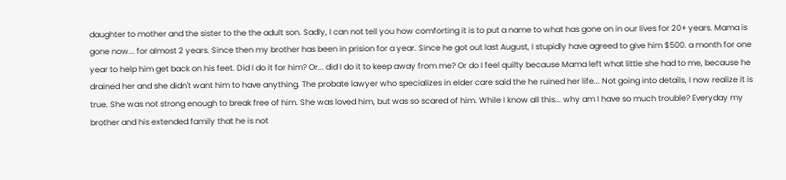daughter to mother and the sister to the the adult son. Sadly, I can not tell you how comforting it is to put a name to what has gone on in our lives for 20+ years. Mama is gone now... for almost 2 years. Since then my brother has been in prision for a year. Since he got out last August, I stupidly have agreed to give him $500. a month for one year to help him get back on his feet. Did I do it for him? Or... did I do it to keep away from me? Or do I feel quilty because Mama left what little she had to me, because he drained her and she didn't want him to have anything. The probate lawyer who specializes in elder care said the he ruined her life... Not going into details, I now realize it is true. She was not strong enough to break free of him. She was loved him, but was so scared of him. While I know all this... why am I have so much trouble? Everyday my brother and his extended family that he is not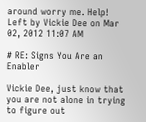around worry me. Help!
Left by Vickie Dee on Mar 02, 2012 11:07 AM

# RE: Signs You Are an Enabler

Vickie Dee, just know that you are not alone in trying to figure out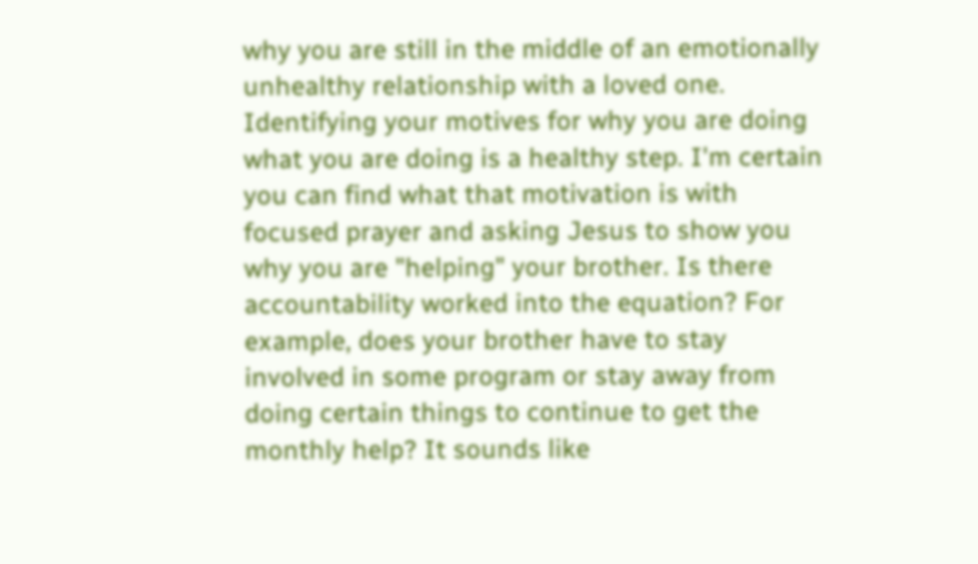why you are still in the middle of an emotionally unhealthy relationship with a loved one. Identifying your motives for why you are doing what you are doing is a healthy step. I'm certain you can find what that motivation is with focused prayer and asking Jesus to show you why you are "helping" your brother. Is there accountability worked into the equation? For example, does your brother have to stay involved in some program or stay away from doing certain things to continue to get the monthly help? It sounds like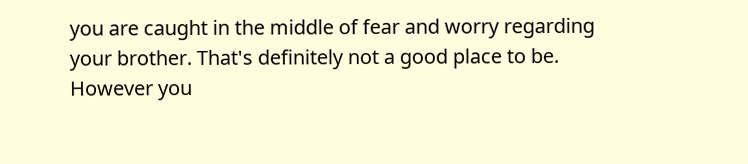you are caught in the middle of fear and worry regarding your brother. That's definitely not a good place to be. However you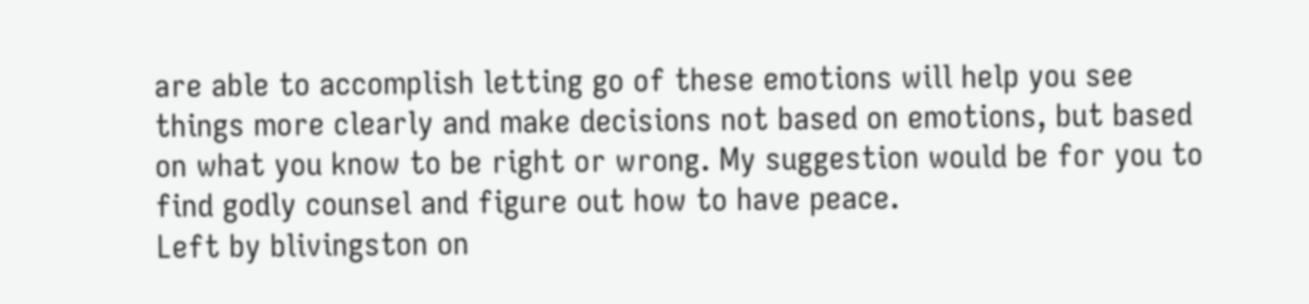are able to accomplish letting go of these emotions will help you see things more clearly and make decisions not based on emotions, but based on what you know to be right or wrong. My suggestion would be for you to find godly counsel and figure out how to have peace.
Left by blivingston on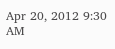Apr 20, 2012 9:30 AM